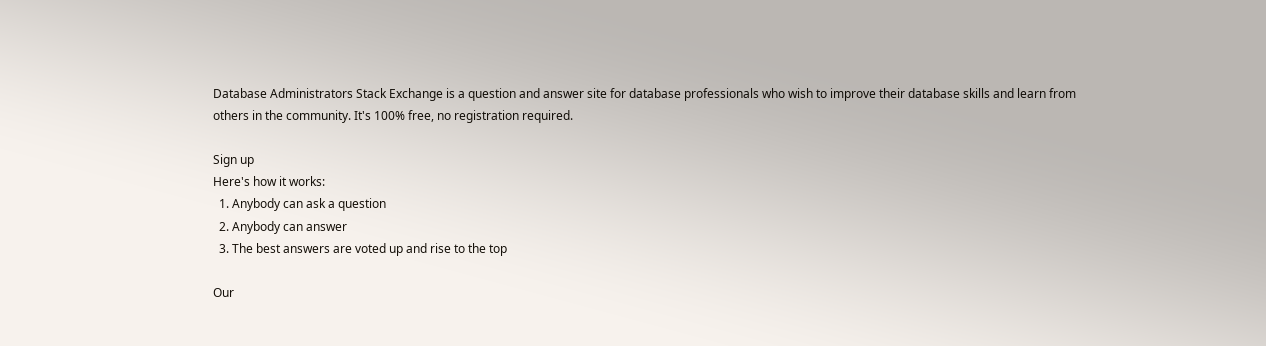Database Administrators Stack Exchange is a question and answer site for database professionals who wish to improve their database skills and learn from others in the community. It's 100% free, no registration required.

Sign up
Here's how it works:
  1. Anybody can ask a question
  2. Anybody can answer
  3. The best answers are voted up and rise to the top

Our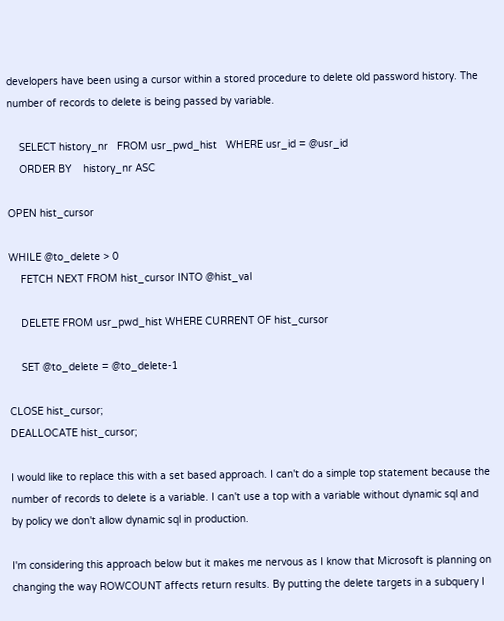developers have been using a cursor within a stored procedure to delete old password history. The number of records to delete is being passed by variable.

    SELECT history_nr   FROM usr_pwd_hist   WHERE usr_id = @usr_id
    ORDER BY    history_nr ASC

OPEN hist_cursor

WHILE @to_delete > 0
    FETCH NEXT FROM hist_cursor INTO @hist_val

    DELETE FROM usr_pwd_hist WHERE CURRENT OF hist_cursor

    SET @to_delete = @to_delete-1

CLOSE hist_cursor;
DEALLOCATE hist_cursor;

I would like to replace this with a set based approach. I can't do a simple top statement because the number of records to delete is a variable. I can't use a top with a variable without dynamic sql and by policy we don't allow dynamic sql in production.

I'm considering this approach below but it makes me nervous as I know that Microsoft is planning on changing the way ROWCOUNT affects return results. By putting the delete targets in a subquery I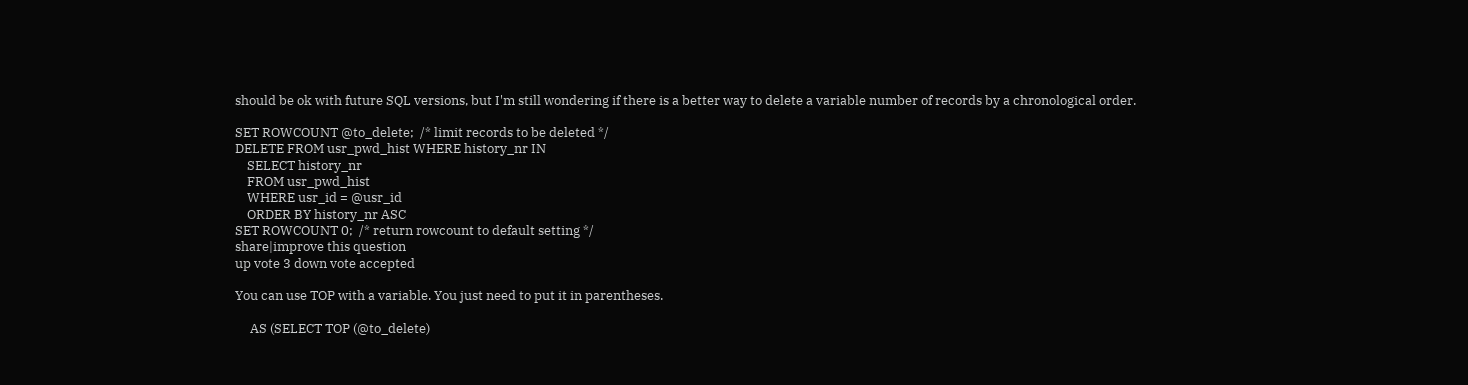should be ok with future SQL versions, but I'm still wondering if there is a better way to delete a variable number of records by a chronological order.

SET ROWCOUNT @to_delete;  /* limit records to be deleted */
DELETE FROM usr_pwd_hist WHERE history_nr IN
    SELECT history_nr
    FROM usr_pwd_hist
    WHERE usr_id = @usr_id
    ORDER BY history_nr ASC
SET ROWCOUNT 0;  /* return rowcount to default setting */
share|improve this question
up vote 3 down vote accepted

You can use TOP with a variable. You just need to put it in parentheses.

     AS (SELECT TOP (@to_delete)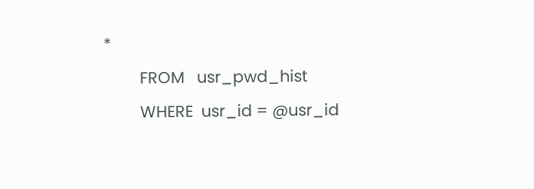*
         FROM   usr_pwd_hist
         WHERE  usr_id = @usr_id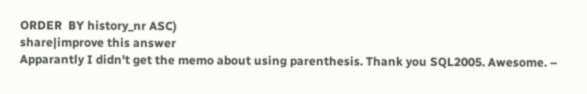ORDER  BY history_nr ASC)
share|improve this answer
Apparantly I didn't get the memo about using parenthesis. Thank you SQL2005. Awesome. –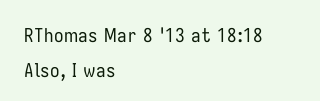RThomas Mar 8 '13 at 18:18
Also, I was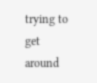trying to get around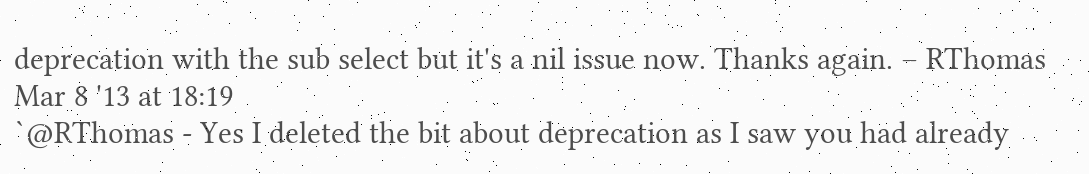deprecation with the sub select but it's a nil issue now. Thanks again. – RThomas Mar 8 '13 at 18:19
`@RThomas - Yes I deleted the bit about deprecation as I saw you had already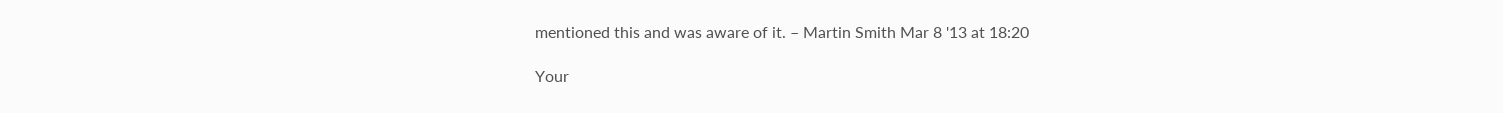mentioned this and was aware of it. – Martin Smith Mar 8 '13 at 18:20

Your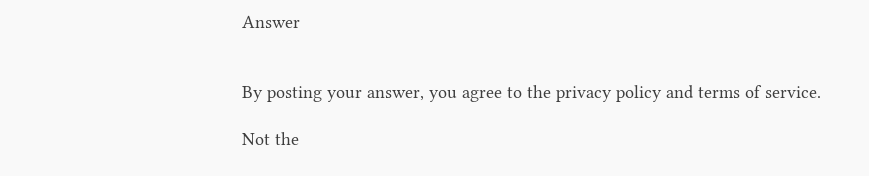Answer


By posting your answer, you agree to the privacy policy and terms of service.

Not the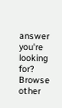answer you're looking for? Browse other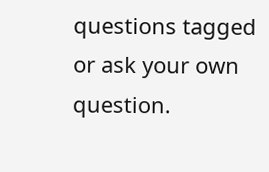questions tagged or ask your own question.